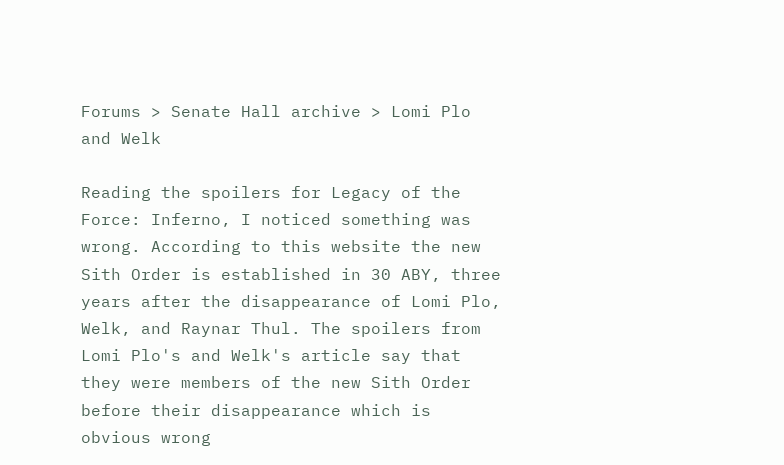Forums > Senate Hall archive > Lomi Plo and Welk

Reading the spoilers for Legacy of the Force: Inferno, I noticed something was wrong. According to this website the new Sith Order is established in 30 ABY, three years after the disappearance of Lomi Plo, Welk, and Raynar Thul. The spoilers from Lomi Plo's and Welk's article say that they were members of the new Sith Order before their disappearance which is obvious wrong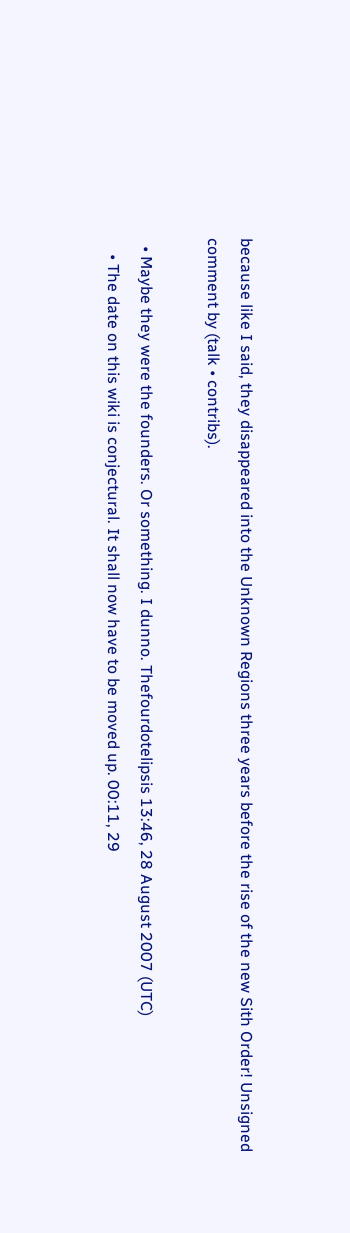because like I said, they disappeared into the Unknown Regions three years before the rise of the new Sith Order! Unsigned comment by (talk • contribs).

  • Maybe they were the founders. Or something. I dunno. Thefourdotelipsis 13:46, 28 August 2007 (UTC)
    • The date on this wiki is conjectural. It shall now have to be moved up. 00:11, 29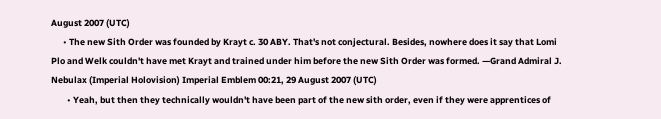August 2007 (UTC)
      • The new Sith Order was founded by Krayt c. 30 ABY. That's not conjectural. Besides, nowhere does it say that Lomi Plo and Welk couldn't have met Krayt and trained under him before the new Sith Order was formed. —Grand Admiral J. Nebulax (Imperial Holovision) Imperial Emblem 00:21, 29 August 2007 (UTC)
        • Yeah, but then they technically wouldn't have been part of the new sith order, even if they were apprentices of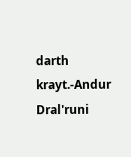darth krayt.-Andur Dral'runi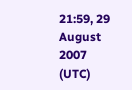21:59, 29 August 2007 (UTC)